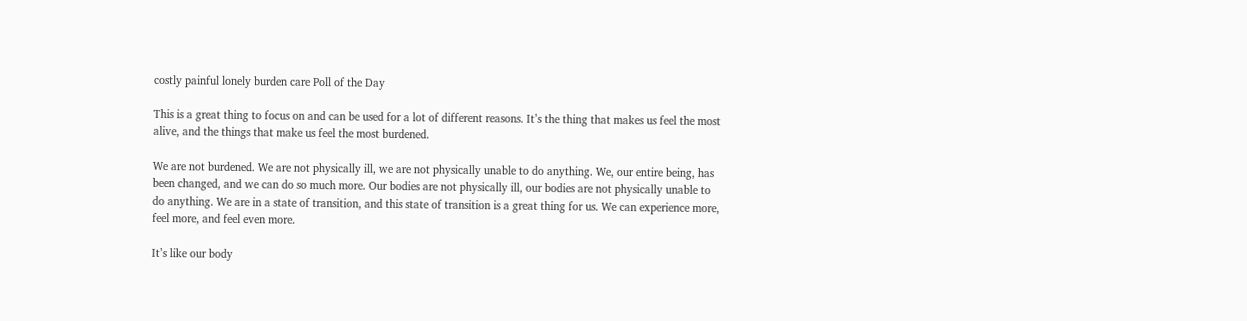costly painful lonely burden care Poll of the Day

This is a great thing to focus on and can be used for a lot of different reasons. It’s the thing that makes us feel the most alive, and the things that make us feel the most burdened.

We are not burdened. We are not physically ill, we are not physically unable to do anything. We, our entire being, has been changed, and we can do so much more. Our bodies are not physically ill, our bodies are not physically unable to do anything. We are in a state of transition, and this state of transition is a great thing for us. We can experience more, feel more, and feel even more.

It’s like our body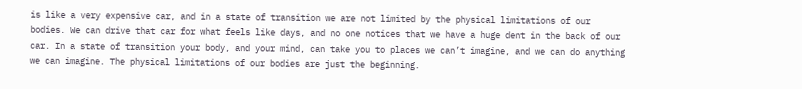is like a very expensive car, and in a state of transition we are not limited by the physical limitations of our bodies. We can drive that car for what feels like days, and no one notices that we have a huge dent in the back of our car. In a state of transition your body, and your mind, can take you to places we can’t imagine, and we can do anything we can imagine. The physical limitations of our bodies are just the beginning.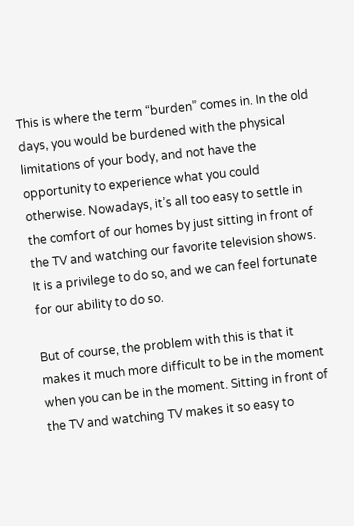This is where the term “burden” comes in. In the old days, you would be burdened with the physical limitations of your body, and not have the opportunity to experience what you could otherwise. Nowadays, it’s all too easy to settle in the comfort of our homes by just sitting in front of the TV and watching our favorite television shows. It is a privilege to do so, and we can feel fortunate for our ability to do so.

But of course, the problem with this is that it makes it much more difficult to be in the moment when you can be in the moment. Sitting in front of the TV and watching TV makes it so easy to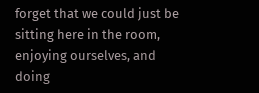forget that we could just be sitting here in the room, enjoying ourselves, and doing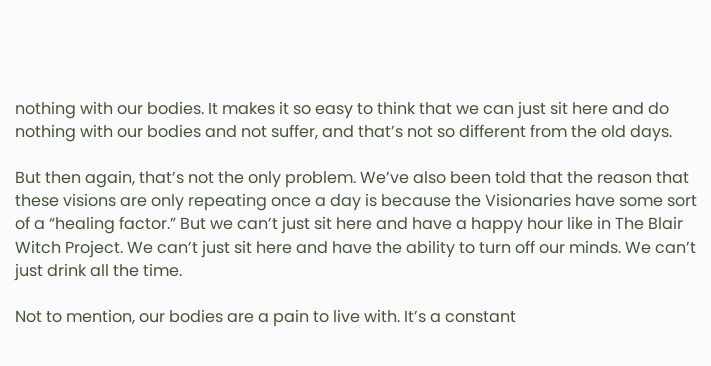nothing with our bodies. It makes it so easy to think that we can just sit here and do nothing with our bodies and not suffer, and that’s not so different from the old days.

But then again, that’s not the only problem. We’ve also been told that the reason that these visions are only repeating once a day is because the Visionaries have some sort of a “healing factor.” But we can’t just sit here and have a happy hour like in The Blair Witch Project. We can’t just sit here and have the ability to turn off our minds. We can’t just drink all the time.

Not to mention, our bodies are a pain to live with. It’s a constant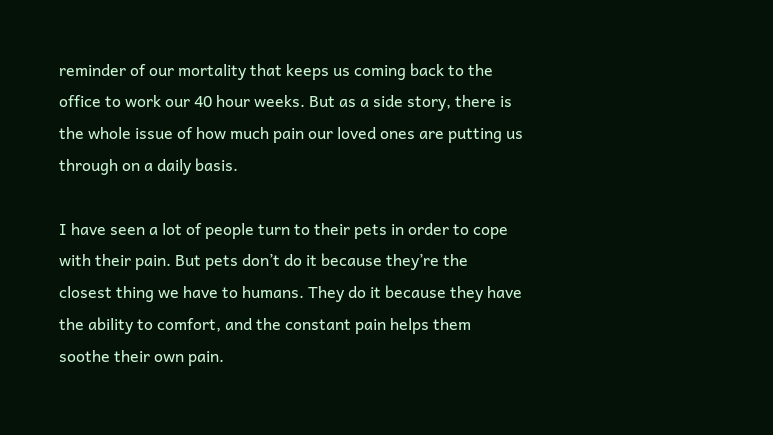reminder of our mortality that keeps us coming back to the office to work our 40 hour weeks. But as a side story, there is the whole issue of how much pain our loved ones are putting us through on a daily basis.

I have seen a lot of people turn to their pets in order to cope with their pain. But pets don’t do it because they’re the closest thing we have to humans. They do it because they have the ability to comfort, and the constant pain helps them soothe their own pain.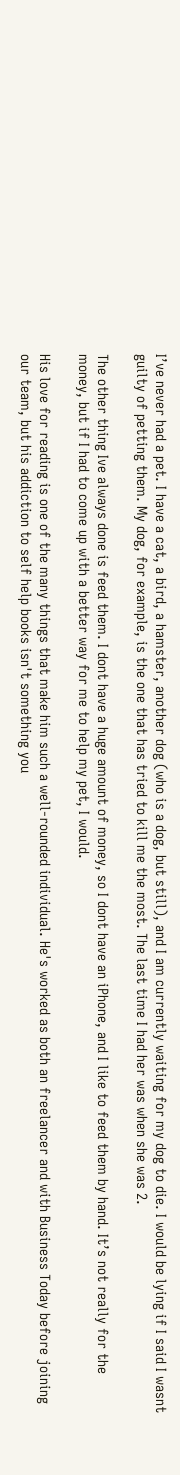I’ve never had a pet. I have a cat, a bird, a hamster, another dog (who is a dog, but still), and I am currently waiting for my dog to die. I would be lying if I said I wasnt guilty of petting them. My dog, for example, is the one that has tried to kill me the most. The last time I had her was when she was 2.

The other thing Ive always done is feed them. I dont have a huge amount of money, so I dont have an iPhone, and I like to feed them by hand. It’s not really for the money, but if I had to come up with a better way for me to help my pet, I would.

His love for reading is one of the many things that make him such a well-rounded individual. He's worked as both an freelancer and with Business Today before joining our team, but his addiction to self help books isn't something you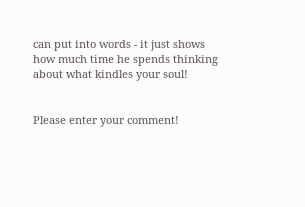can put into words - it just shows how much time he spends thinking about what kindles your soul!


Please enter your comment!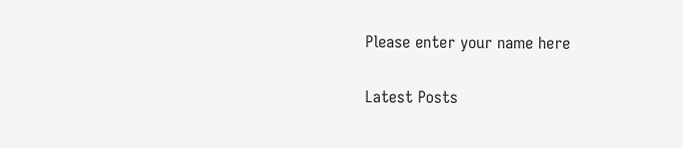Please enter your name here

Latest Posts